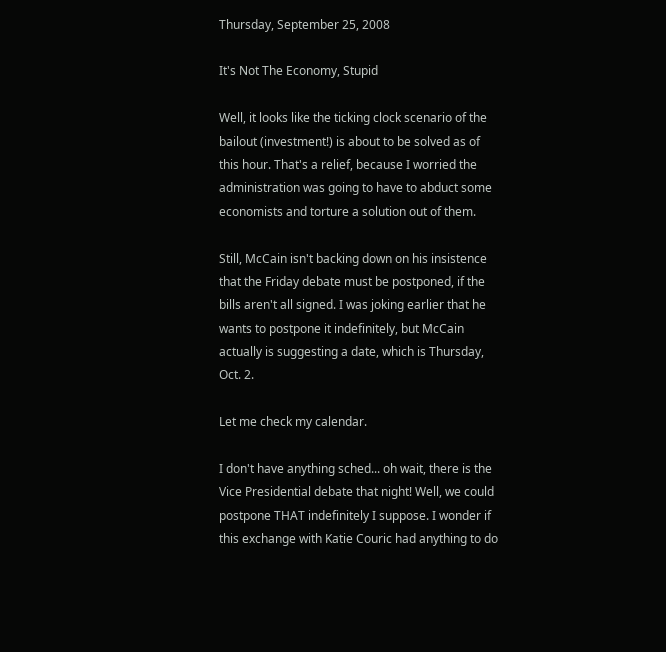Thursday, September 25, 2008

It's Not The Economy, Stupid

Well, it looks like the ticking clock scenario of the bailout (investment!) is about to be solved as of this hour. That's a relief, because I worried the administration was going to have to abduct some economists and torture a solution out of them.

Still, McCain isn't backing down on his insistence that the Friday debate must be postponed, if the bills aren't all signed. I was joking earlier that he wants to postpone it indefinitely, but McCain actually is suggesting a date, which is Thursday, Oct. 2.

Let me check my calendar.

I don't have anything sched... oh wait, there is the Vice Presidential debate that night! Well, we could postpone THAT indefinitely I suppose. I wonder if this exchange with Katie Couric had anything to do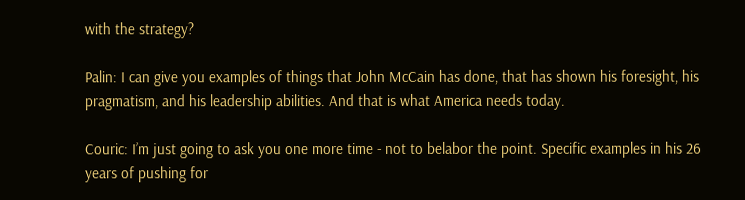with the strategy?

Palin: I can give you examples of things that John McCain has done, that has shown his foresight, his pragmatism, and his leadership abilities. And that is what America needs today.

Couric: I’m just going to ask you one more time - not to belabor the point. Specific examples in his 26 years of pushing for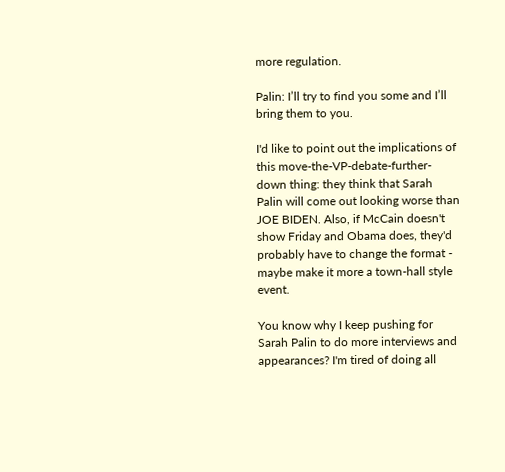more regulation.

Palin: I’ll try to find you some and I’ll bring them to you.

I'd like to point out the implications of this move-the-VP-debate-further-down thing: they think that Sarah Palin will come out looking worse than JOE BIDEN. Also, if McCain doesn't show Friday and Obama does, they'd probably have to change the format - maybe make it more a town-hall style event.

You know why I keep pushing for Sarah Palin to do more interviews and appearances? I'm tired of doing all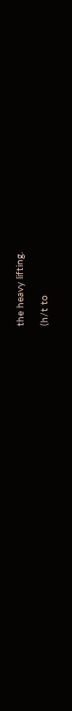the heavy lifting.

(h/t to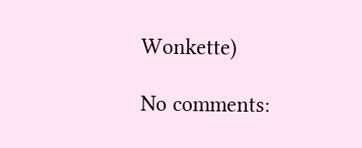Wonkette)

No comments: